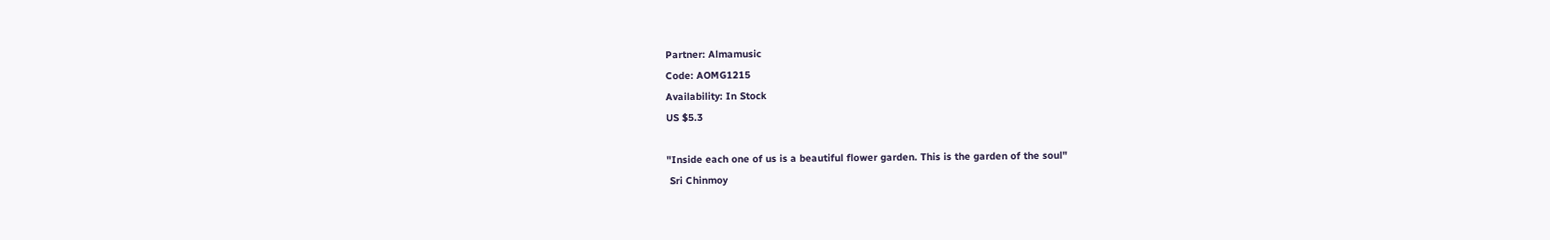Partner: Almamusic
Code: AOMG1215
Availability: In Stock
US $5.3

"Inside each one of us is a beautiful flower garden. This is the garden of the soul"
 Sri Chinmoy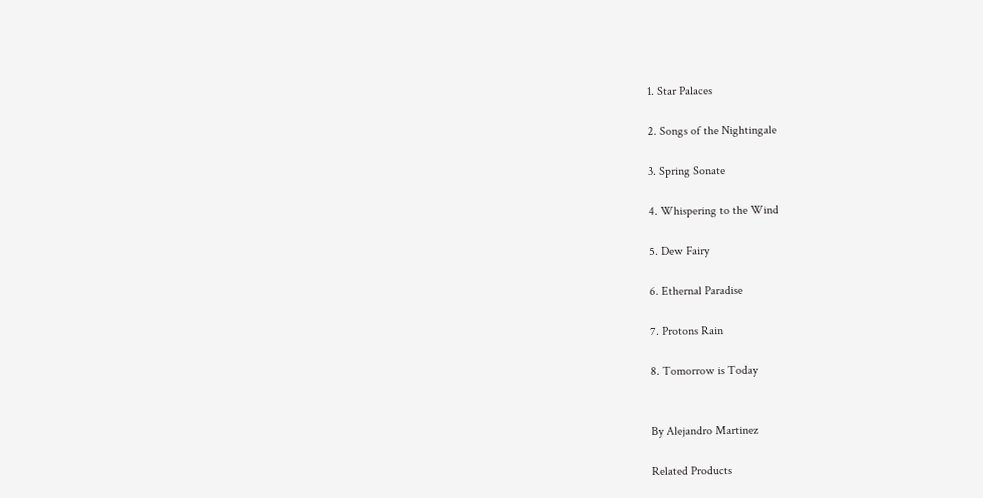1. Star Palaces

2. Songs of the Nightingale

3. Spring Sonate

4. Whispering to the Wind

5. Dew Fairy

6. Ethernal Paradise

7. Protons Rain

8. Tomorrow is Today


By Alejandro Martinez

Related Products